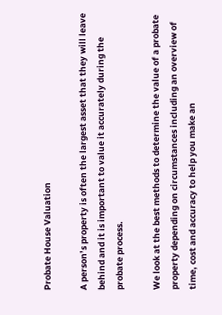Probate House Valuation

A person’s property is often the largest asset that they will leave behind and it is important to value it accurately during the probate process.

We look at the best methods to determine the value of a probate property depending on circumstances including an overview of time, cost and accuracy to help you make an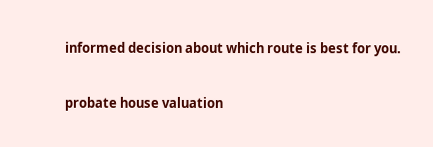informed decision about which route is best for you.

probate house valuation